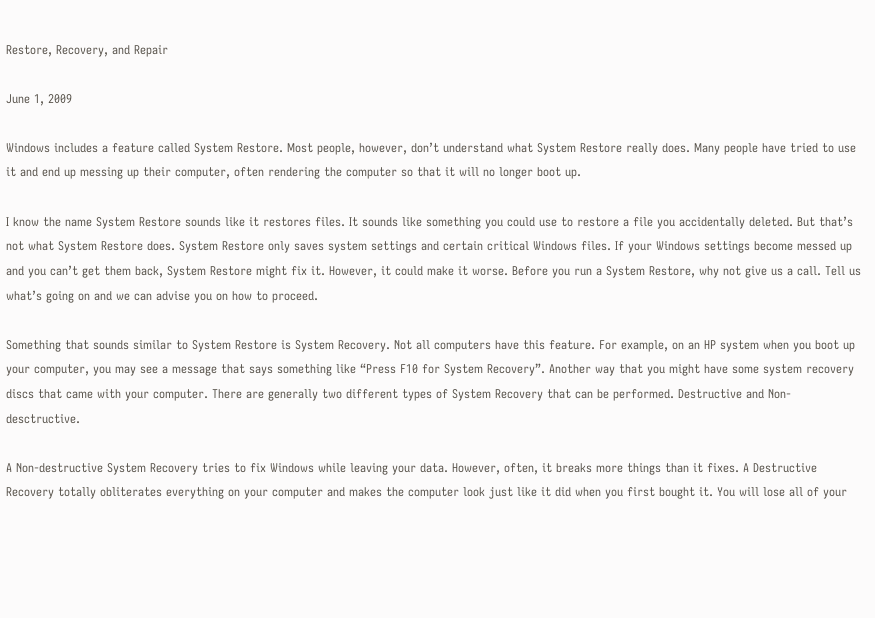Restore, Recovery, and Repair

June 1, 2009

Windows includes a feature called System Restore. Most people, however, don’t understand what System Restore really does. Many people have tried to use it and end up messing up their computer, often rendering the computer so that it will no longer boot up.

I know the name System Restore sounds like it restores files. It sounds like something you could use to restore a file you accidentally deleted. But that’s not what System Restore does. System Restore only saves system settings and certain critical Windows files. If your Windows settings become messed up and you can’t get them back, System Restore might fix it. However, it could make it worse. Before you run a System Restore, why not give us a call. Tell us what’s going on and we can advise you on how to proceed.

Something that sounds similar to System Restore is System Recovery. Not all computers have this feature. For example, on an HP system when you boot up your computer, you may see a message that says something like “Press F10 for System Recovery”. Another way that you might have some system recovery discs that came with your computer. There are generally two different types of System Recovery that can be performed. Destructive and Non-desctructive.

A Non-destructive System Recovery tries to fix Windows while leaving your data. However, often, it breaks more things than it fixes. A Destructive Recovery totally obliterates everything on your computer and makes the computer look just like it did when you first bought it. You will lose all of your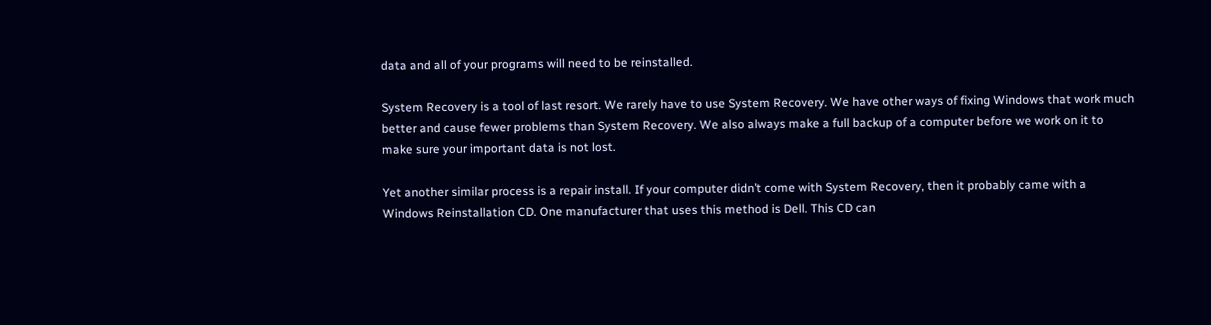data and all of your programs will need to be reinstalled.

System Recovery is a tool of last resort. We rarely have to use System Recovery. We have other ways of fixing Windows that work much better and cause fewer problems than System Recovery. We also always make a full backup of a computer before we work on it to make sure your important data is not lost.

Yet another similar process is a repair install. If your computer didn’t come with System Recovery, then it probably came with a Windows Reinstallation CD. One manufacturer that uses this method is Dell. This CD can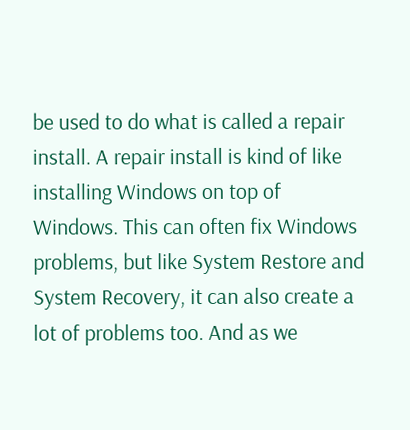be used to do what is called a repair install. A repair install is kind of like installing Windows on top of Windows. This can often fix Windows problems, but like System Restore and System Recovery, it can also create a lot of problems too. And as we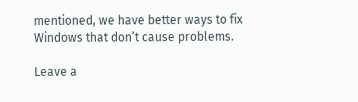mentioned, we have better ways to fix Windows that don’t cause problems.

Leave a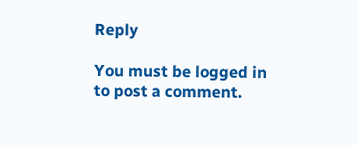Reply

You must be logged in to post a comment.